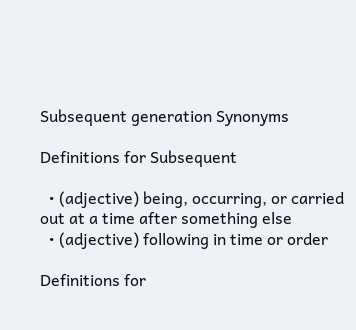Subsequent generation Synonyms

Definitions for Subsequent

  • (adjective) being, occurring, or carried out at a time after something else
  • (adjective) following in time or order

Definitions for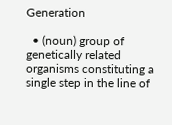Generation

  • (noun) group of genetically related organisms constituting a single step in the line of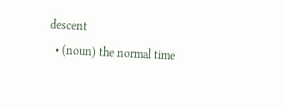descent
  • (noun) the normal time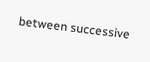between successive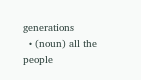generations
  • (noun) all the people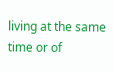living at the same time or of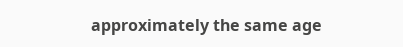approximately the same age